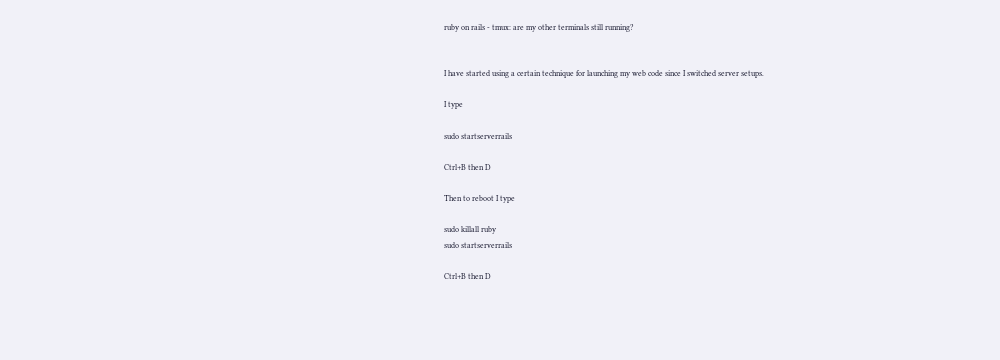ruby on rails - tmux: are my other terminals still running?


I have started using a certain technique for launching my web code since I switched server setups.

I type

sudo startserverrails

Ctrl+B then D

Then to reboot I type

sudo killall ruby
sudo startserverrails

Ctrl+B then D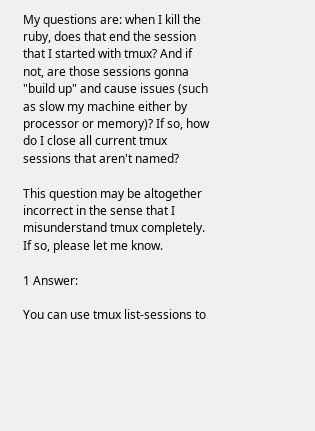My questions are: when I kill the ruby, does that end the session that I started with tmux? And if not, are those sessions gonna "build up" and cause issues (such as slow my machine either by processor or memory)? If so, how do I close all current tmux sessions that aren't named?

This question may be altogether incorrect in the sense that I misunderstand tmux completely. If so, please let me know.

1 Answer:

You can use tmux list-sessions to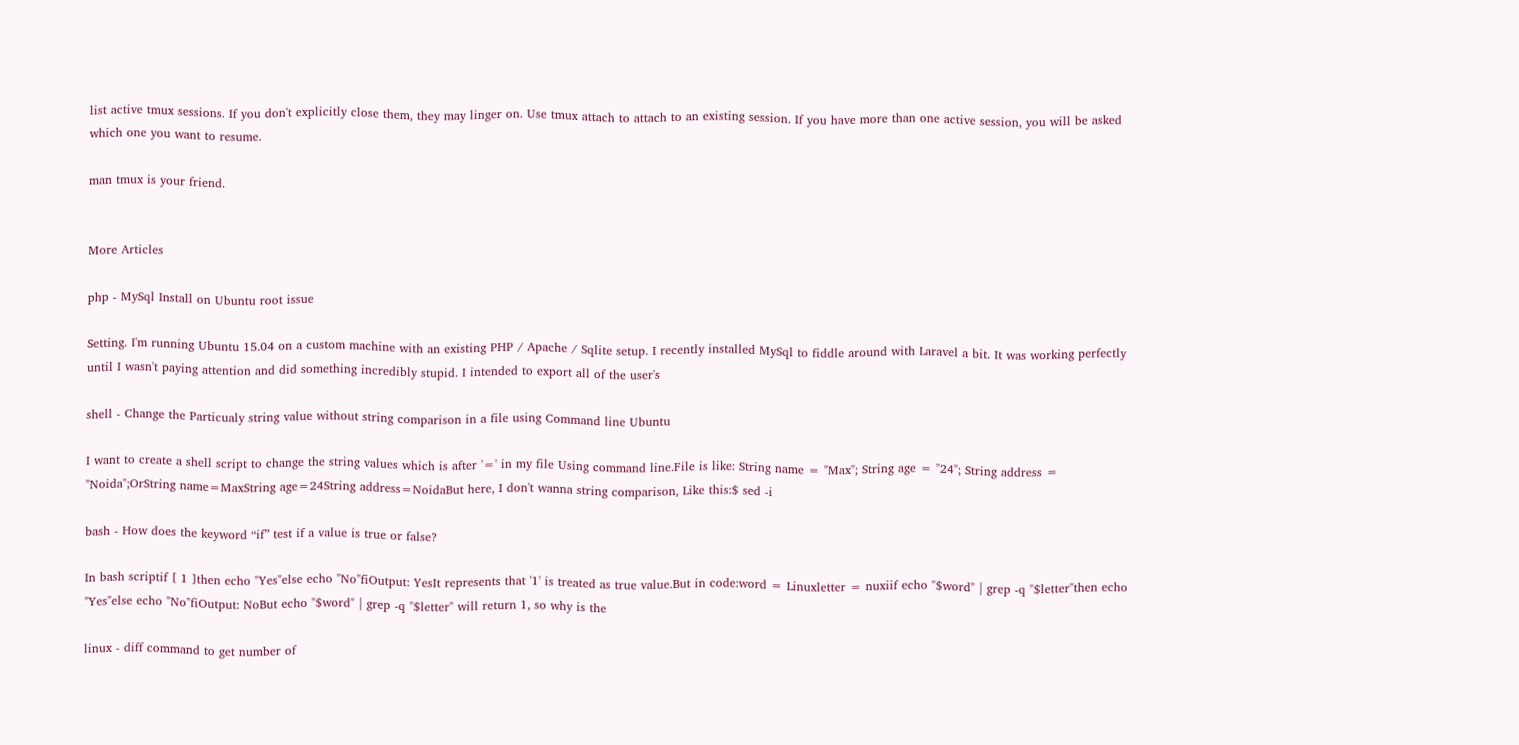list active tmux sessions. If you don't explicitly close them, they may linger on. Use tmux attach to attach to an existing session. If you have more than one active session, you will be asked which one you want to resume.

man tmux is your friend.


More Articles

php - MySql Install on Ubuntu root issue

Setting. I'm running Ubuntu 15.04 on a custom machine with an existing PHP / Apache / Sqlite setup. I recently installed MySql to fiddle around with Laravel a bit. It was working perfectly until I wasn't paying attention and did something incredibly stupid. I intended to export all of the user's

shell - Change the Particualy string value without string comparison in a file using Command line Ubuntu

I want to create a shell script to change the string values which is after '=' in my file Using command line.File is like: String name = "Max"; String age = "24"; String address = "Noida";OrString name=MaxString age=24String address=NoidaBut here, I don't wanna string comparison, Like this:$ sed -i

bash - How does the keyword “if” test if a value is true or false?

In bash scriptif [ 1 ]then echo "Yes"else echo "No"fiOutput: YesIt represents that '1' is treated as true value.But in code:word = Linuxletter = nuxiif echo "$word" | grep -q "$letter"then echo "Yes"else echo "No"fiOutput: NoBut echo "$word" | grep -q "$letter" will return 1, so why is the

linux - diff command to get number of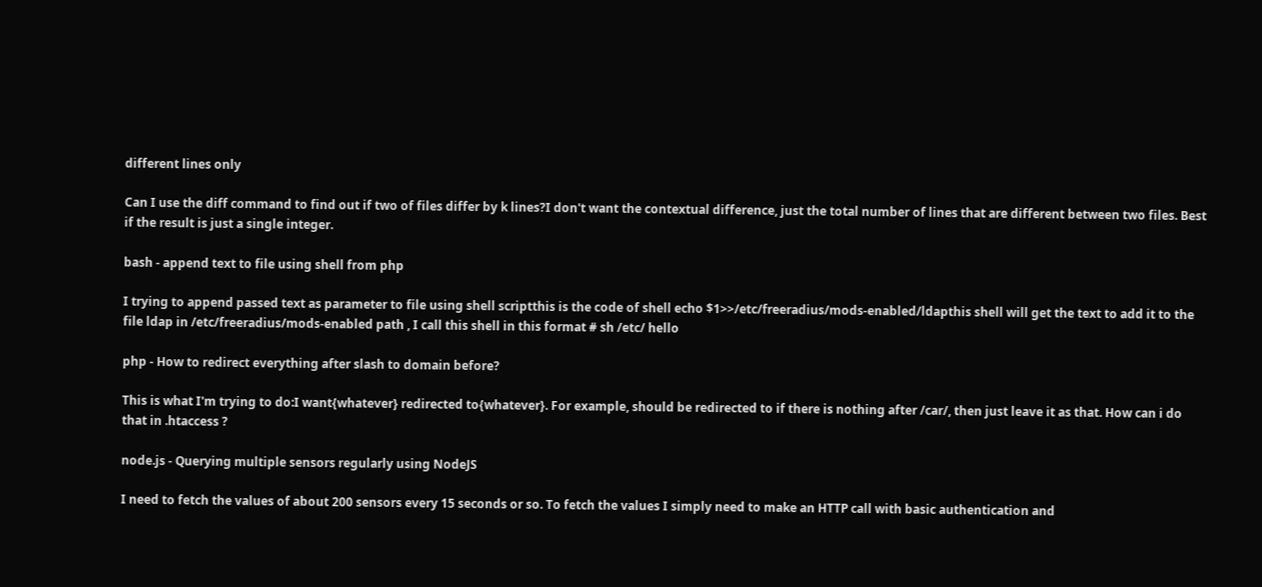different lines only

Can I use the diff command to find out if two of files differ by k lines?I don't want the contextual difference, just the total number of lines that are different between two files. Best if the result is just a single integer.

bash - append text to file using shell from php

I trying to append passed text as parameter to file using shell scriptthis is the code of shell echo $1>>/etc/freeradius/mods-enabled/ldapthis shell will get the text to add it to the file ldap in /etc/freeradius/mods-enabled path , I call this shell in this format # sh /etc/ hello

php - How to redirect everything after slash to domain before?

This is what I'm trying to do:I want{whatever} redirected to{whatever}. For example, should be redirected to if there is nothing after /car/, then just leave it as that. How can i do that in .htaccess ?

node.js - Querying multiple sensors regularly using NodeJS

I need to fetch the values of about 200 sensors every 15 seconds or so. To fetch the values I simply need to make an HTTP call with basic authentication and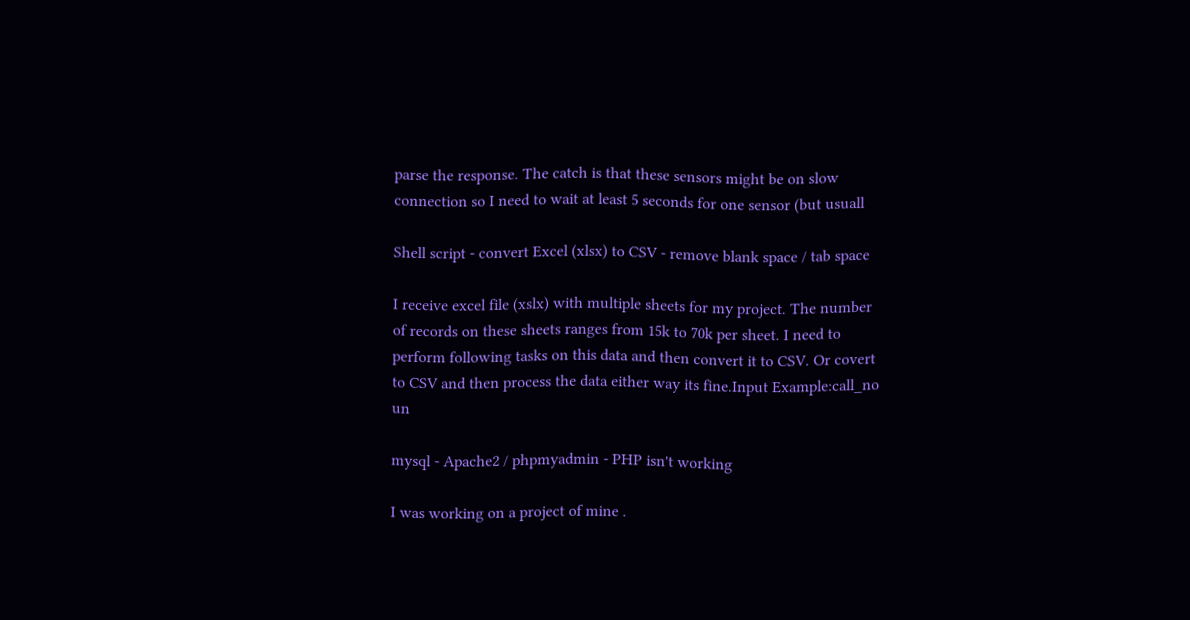parse the response. The catch is that these sensors might be on slow connection so I need to wait at least 5 seconds for one sensor (but usuall

Shell script - convert Excel (xlsx) to CSV - remove blank space / tab space

I receive excel file (xslx) with multiple sheets for my project. The number of records on these sheets ranges from 15k to 70k per sheet. I need to perform following tasks on this data and then convert it to CSV. Or covert to CSV and then process the data either way its fine.Input Example:call_no un

mysql - Apache2 / phpmyadmin - PHP isn't working

I was working on a project of mine .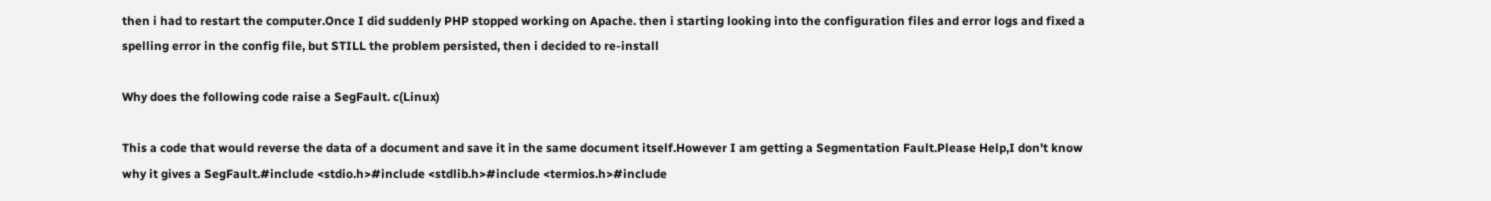then i had to restart the computer.Once I did suddenly PHP stopped working on Apache. then i starting looking into the configuration files and error logs and fixed a spelling error in the config file, but STILL the problem persisted, then i decided to re-install

Why does the following code raise a SegFault. c(Linux)

This a code that would reverse the data of a document and save it in the same document itself.However I am getting a Segmentation Fault.Please Help,I don't know why it gives a SegFault.#include <stdio.h>#include <stdlib.h>#include <termios.h>#include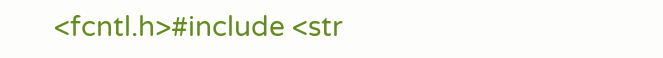<fcntl.h>#include <str